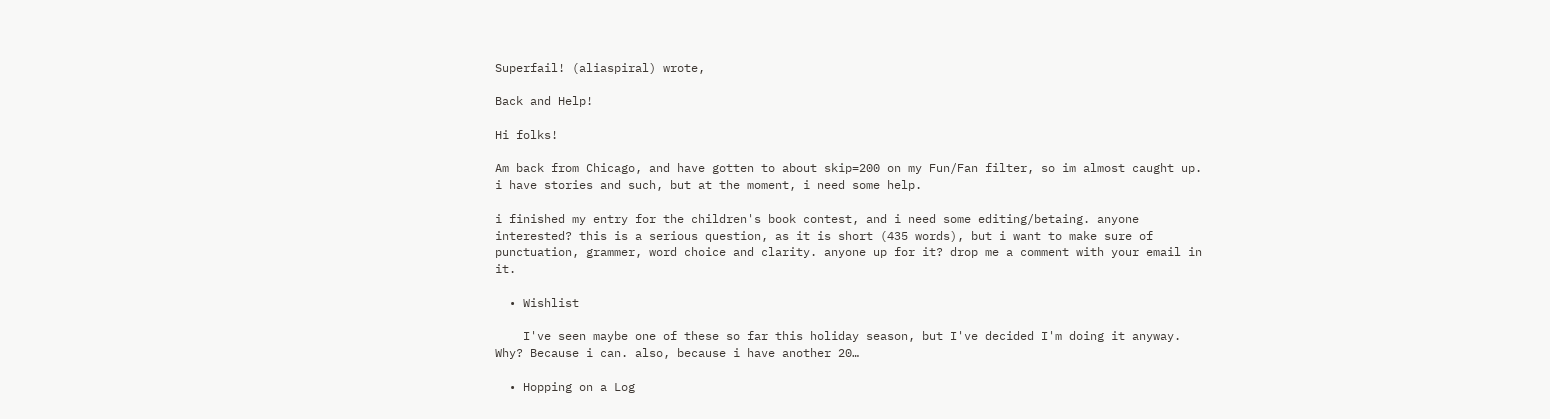Superfail! (aliaspiral) wrote,

Back and Help!

Hi folks!

Am back from Chicago, and have gotten to about skip=200 on my Fun/Fan filter, so im almost caught up. i have stories and such, but at the moment, i need some help.

i finished my entry for the children's book contest, and i need some editing/betaing. anyone interested? this is a serious question, as it is short (435 words), but i want to make sure of punctuation, grammer, word choice and clarity. anyone up for it? drop me a comment with your email in it.

  • Wishlist

    I've seen maybe one of these so far this holiday season, but I've decided I'm doing it anyway. Why? Because i can. also, because i have another 20…

  • Hopping on a Log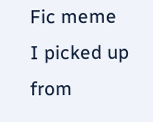Fic meme I picked up from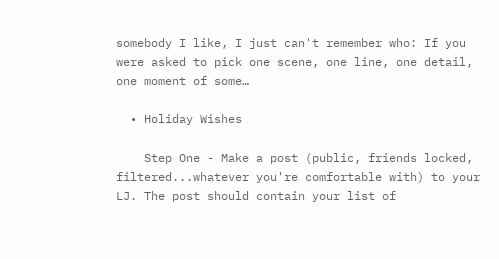somebody I like, I just can't remember who: If you were asked to pick one scene, one line, one detail, one moment of some…

  • Holiday Wishes

    Step One - Make a post (public, friends locked, filtered...whatever you're comfortable with) to your LJ. The post should contain your list of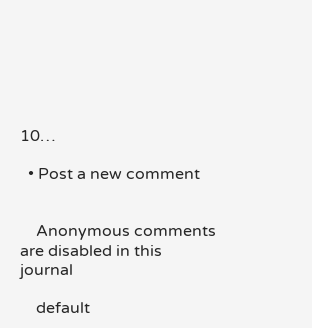10…

  • Post a new comment


    Anonymous comments are disabled in this journal

    default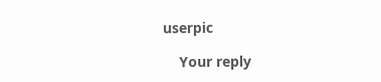userpic

    Your reply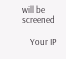will be screened

    Your IP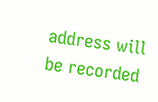address will be recorded